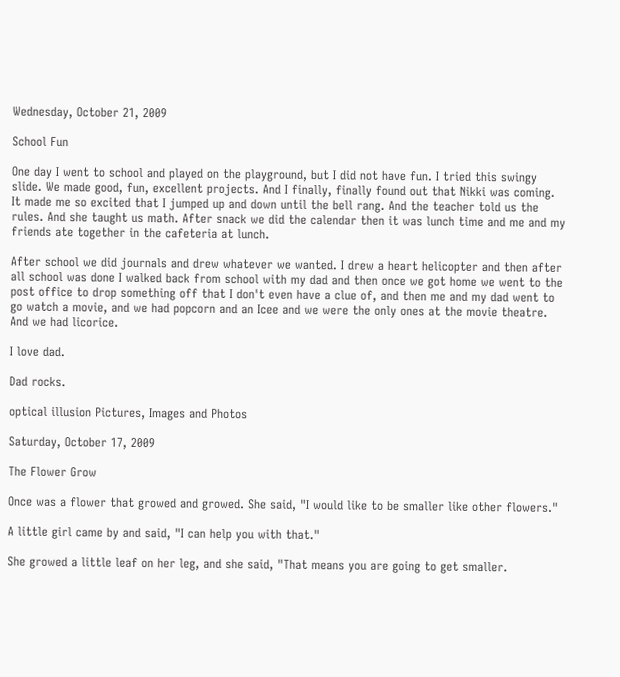Wednesday, October 21, 2009

School Fun

One day I went to school and played on the playground, but I did not have fun. I tried this swingy slide. We made good, fun, excellent projects. And I finally, finally found out that Nikki was coming. It made me so excited that I jumped up and down until the bell rang. And the teacher told us the rules. And she taught us math. After snack we did the calendar then it was lunch time and me and my friends ate together in the cafeteria at lunch.

After school we did journals and drew whatever we wanted. I drew a heart helicopter and then after all school was done I walked back from school with my dad and then once we got home we went to the post office to drop something off that I don't even have a clue of, and then me and my dad went to go watch a movie, and we had popcorn and an Icee and we were the only ones at the movie theatre. And we had licorice.

I love dad.

Dad rocks.

optical illusion Pictures, Images and Photos

Saturday, October 17, 2009

The Flower Grow

Once was a flower that growed and growed. She said, "I would like to be smaller like other flowers."

A little girl came by and said, "I can help you with that."

She growed a little leaf on her leg, and she said, "That means you are going to get smaller.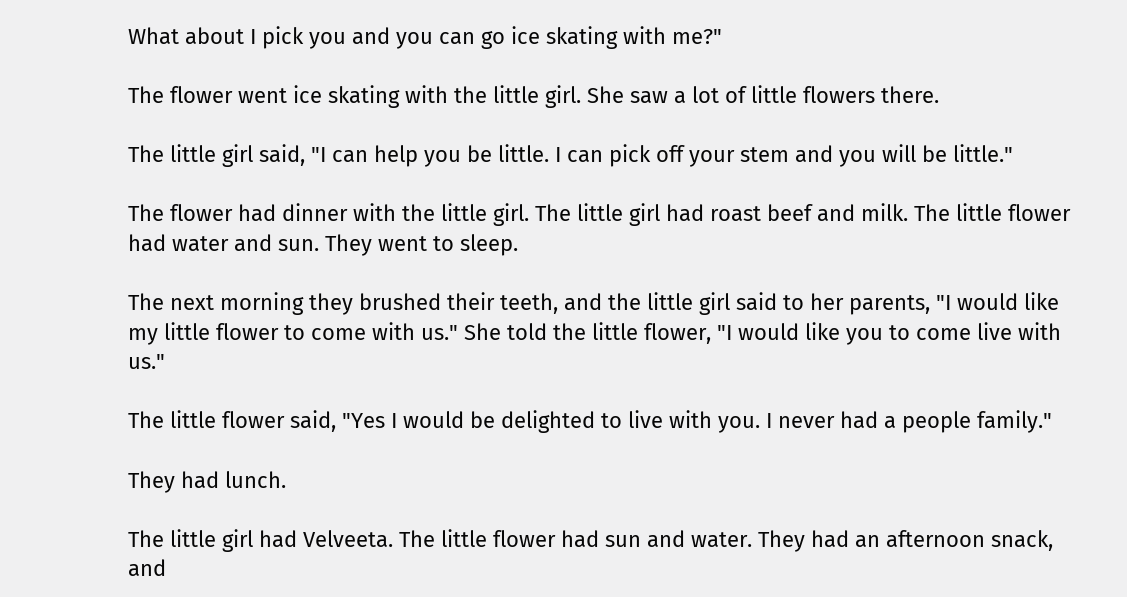What about I pick you and you can go ice skating with me?"

The flower went ice skating with the little girl. She saw a lot of little flowers there.

The little girl said, "I can help you be little. I can pick off your stem and you will be little."

The flower had dinner with the little girl. The little girl had roast beef and milk. The little flower had water and sun. They went to sleep.

The next morning they brushed their teeth, and the little girl said to her parents, "I would like my little flower to come with us." She told the little flower, "I would like you to come live with us."

The little flower said, "Yes I would be delighted to live with you. I never had a people family."

They had lunch.

The little girl had Velveeta. The little flower had sun and water. They had an afternoon snack, and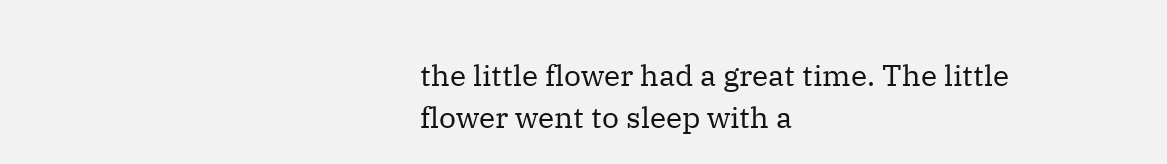the little flower had a great time. The little flower went to sleep with a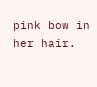pink bow in her hair.